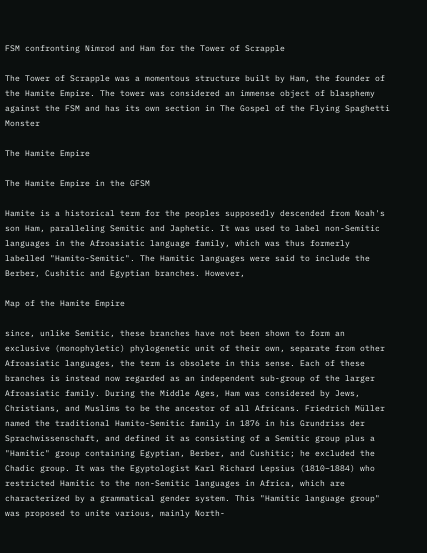FSM confronting Nimrod and Ham for the Tower of Scrapple

The Tower of Scrapple was a momentous structure built by Ham, the founder of the Hamite Empire. The tower was considered an immense object of blasphemy against the FSM and has its own section in The Gospel of the Flying Spaghetti Monster

The Hamite Empire

The Hamite Empire in the GFSM

Hamite is a historical term for the peoples supposedly descended from Noah's son Ham, paralleling Semitic and Japhetic. It was used to label non-Semitic languages in the Afroasiatic language family, which was thus formerly labelled "Hamito-Semitic". The Hamitic languages were said to include the Berber, Cushitic and Egyptian branches. However,

Map of the Hamite Empire

since, unlike Semitic, these branches have not been shown to form an exclusive (monophyletic) phylogenetic unit of their own, separate from other Afroasiatic languages, the term is obsolete in this sense. Each of these branches is instead now regarded as an independent sub-group of the larger Afroasiatic family. During the Middle Ages, Ham was considered by Jews, Christians, and Muslims to be the ancestor of all Africans. Friedrich Müller named the traditional Hamito-Semitic family in 1876 in his Grundriss der Sprachwissenschaft, and defined it as consisting of a Semitic group plus a "Hamitic" group containing Egyptian, Berber, and Cushitic; he excluded the Chadic group. It was the Egyptologist Karl Richard Lepsius (1810–1884) who restricted Hamitic to the non-Semitic languages in Africa, which are characterized by a grammatical gender system. This "Hamitic language group" was proposed to unite various, mainly North-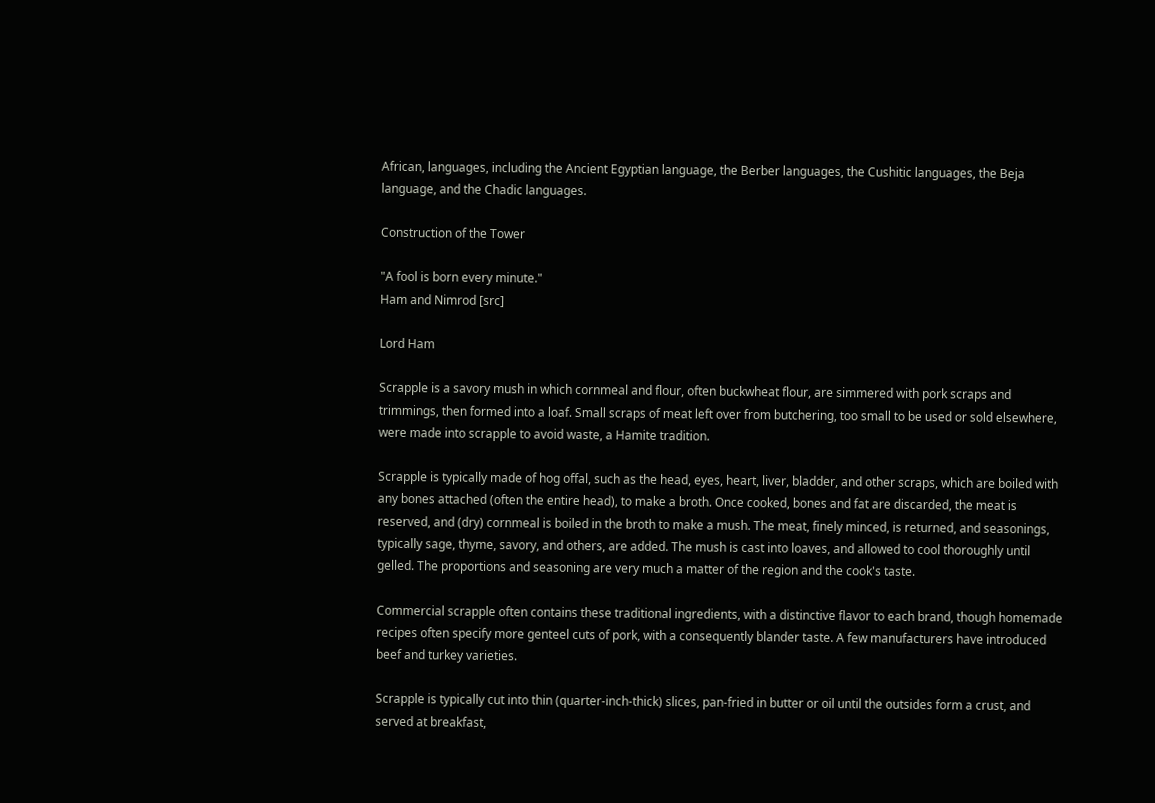African, languages, including the Ancient Egyptian language, the Berber languages, the Cushitic languages, the Beja language, and the Chadic languages.

Construction of the Tower

"A fool is born every minute."
Ham and Nimrod [src]

Lord Ham

Scrapple is a savory mush in which cornmeal and flour, often buckwheat flour, are simmered with pork scraps and trimmings, then formed into a loaf. Small scraps of meat left over from butchering, too small to be used or sold elsewhere, were made into scrapple to avoid waste, a Hamite tradition.

Scrapple is typically made of hog offal, such as the head, eyes, heart, liver, bladder, and other scraps, which are boiled with any bones attached (often the entire head), to make a broth. Once cooked, bones and fat are discarded, the meat is reserved, and (dry) cornmeal is boiled in the broth to make a mush. The meat, finely minced, is returned, and seasonings, typically sage, thyme, savory, and others, are added. The mush is cast into loaves, and allowed to cool thoroughly until gelled. The proportions and seasoning are very much a matter of the region and the cook's taste.

Commercial scrapple often contains these traditional ingredients, with a distinctive flavor to each brand, though homemade recipes often specify more genteel cuts of pork, with a consequently blander taste. A few manufacturers have introduced beef and turkey varieties.

Scrapple is typically cut into thin (quarter-inch-thick) slices, pan-fried in butter or oil until the outsides form a crust, and served at breakfast,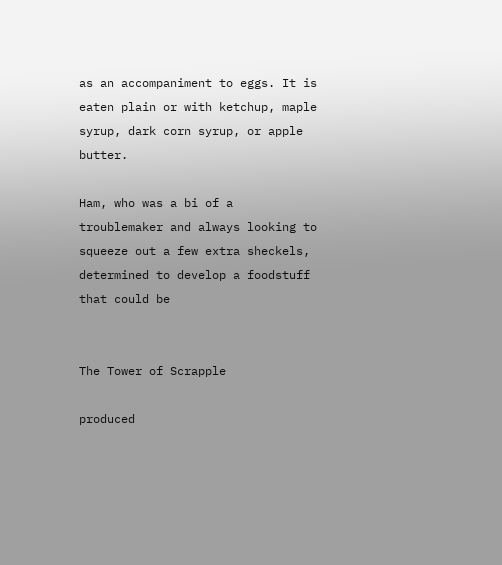as an accompaniment to eggs. It is eaten plain or with ketchup, maple syrup, dark corn syrup, or apple butter.

Ham, who was a bi of a troublemaker and always looking to squeeze out a few extra sheckels, determined to develop a foodstuff that could be


The Tower of Scrapple

produced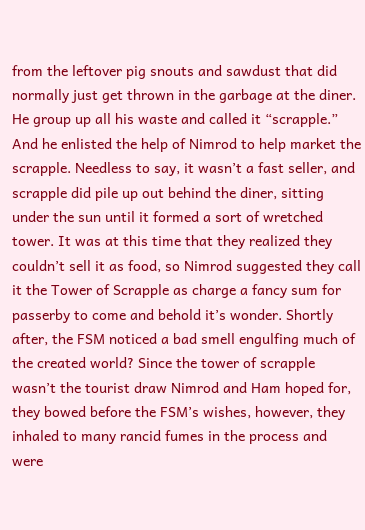from the leftover pig snouts and sawdust that did normally just get thrown in the garbage at the diner. He group up all his waste and called it “scrapple.” And he enlisted the help of Nimrod to help market the scrapple. Needless to say, it wasn’t a fast seller, and scrapple did pile up out behind the diner, sitting under the sun until it formed a sort of wretched tower. It was at this time that they realized they couldn’t sell it as food, so Nimrod suggested they call it the Tower of Scrapple as charge a fancy sum for passerby to come and behold it’s wonder. Shortly after, the FSM noticed a bad smell engulfing much of the created world? Since the tower of scrapple wasn’t the tourist draw Nimrod and Ham hoped for, they bowed before the FSM’s wishes, however, they inhaled to many rancid fumes in the process and were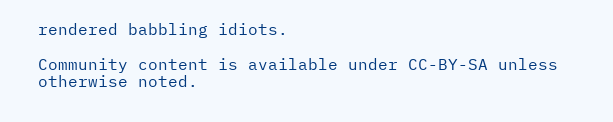rendered babbling idiots.

Community content is available under CC-BY-SA unless otherwise noted.